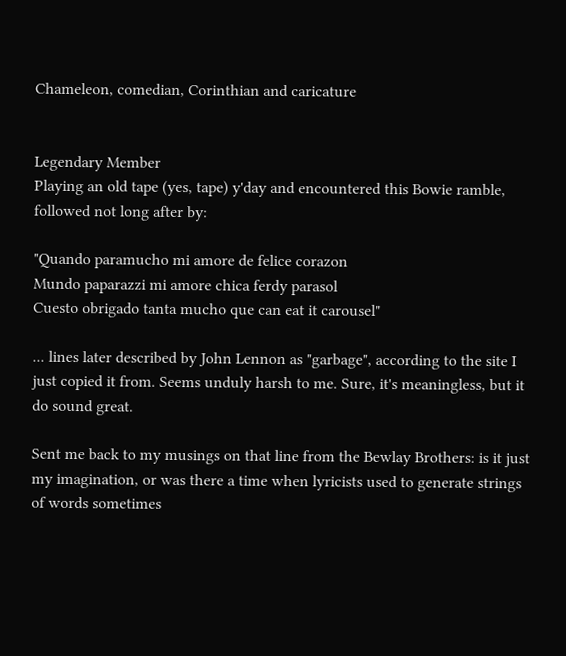Chameleon, comedian, Corinthian and caricature


Legendary Member
Playing an old tape (yes, tape) y'day and encountered this Bowie ramble, followed not long after by:

"Quando paramucho mi amore de felice corazon
Mundo paparazzi mi amore chica ferdy parasol
Cuesto obrigado tanta mucho que can eat it carousel"

... lines later described by John Lennon as "garbage", according to the site I just copied it from. Seems unduly harsh to me. Sure, it's meaningless, but it do sound great.

Sent me back to my musings on that line from the Bewlay Brothers: is it just my imagination, or was there a time when lyricists used to generate strings of words sometimes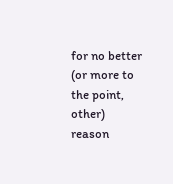for no better (or more to the point, other) reason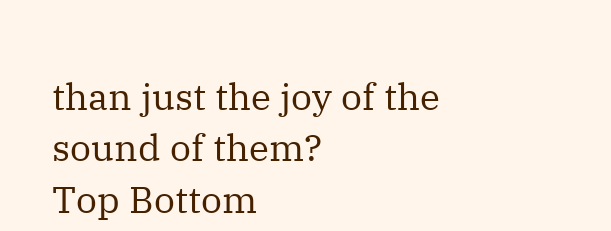than just the joy of the sound of them?
Top Bottom